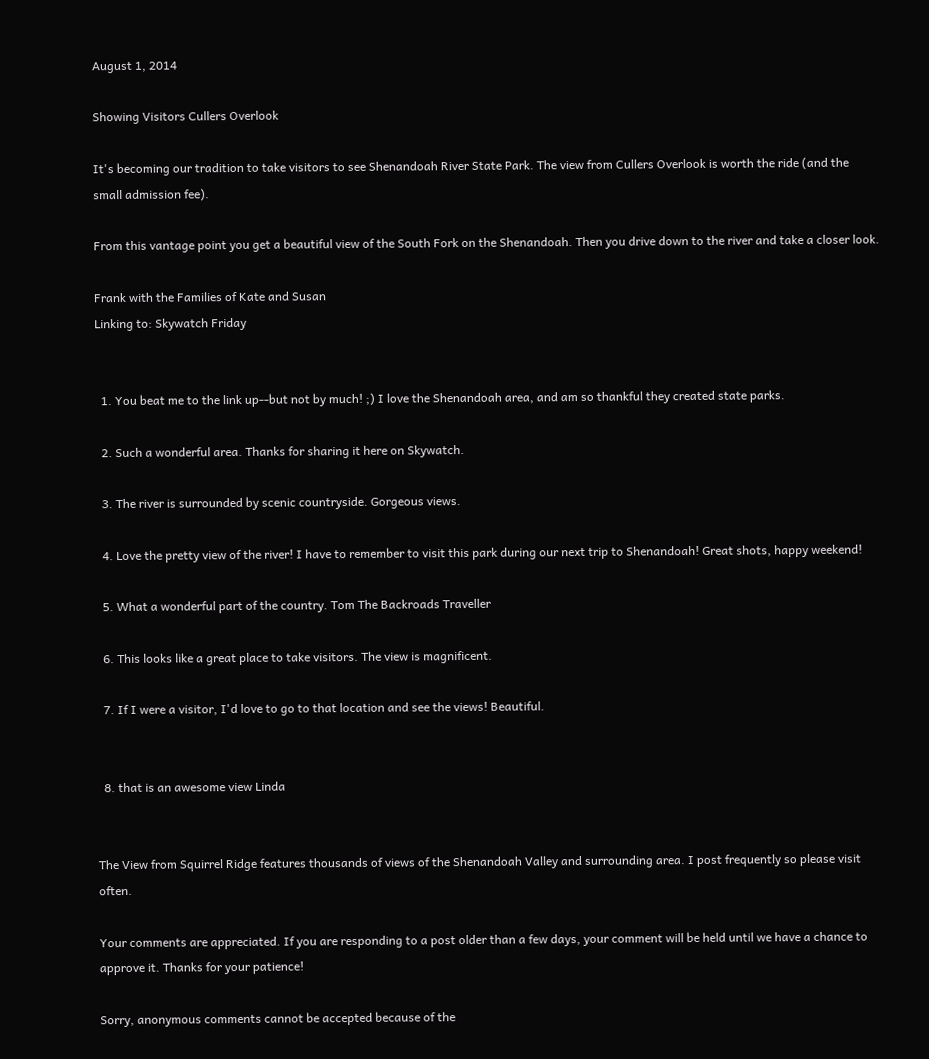August 1, 2014

Showing Visitors Cullers Overlook

It's becoming our tradition to take visitors to see Shenandoah River State Park. The view from Cullers Overlook is worth the ride (and the small admission fee).

From this vantage point you get a beautiful view of the South Fork on the Shenandoah. Then you drive down to the river and take a closer look.

Frank with the Families of Kate and Susan
Linking to: Skywatch Friday


  1. You beat me to the link up--but not by much! ;) I love the Shenandoah area, and am so thankful they created state parks.

  2. Such a wonderful area. Thanks for sharing it here on Skywatch.

  3. The river is surrounded by scenic countryside. Gorgeous views.

  4. Love the pretty view of the river! I have to remember to visit this park during our next trip to Shenandoah! Great shots, happy weekend!

  5. What a wonderful part of the country. Tom The Backroads Traveller

  6. This looks like a great place to take visitors. The view is magnificent.

  7. If I were a visitor, I'd love to go to that location and see the views! Beautiful.


  8. that is an awesome view Linda


The View from Squirrel Ridge features thousands of views of the Shenandoah Valley and surrounding area. I post frequently so please visit often.

Your comments are appreciated. If you are responding to a post older than a few days, your comment will be held until we have a chance to approve it. Thanks for your patience!

Sorry, anonymous comments cannot be accepted because of the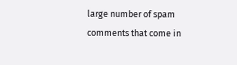large number of spam comments that come in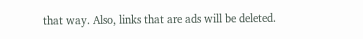that way. Also, links that are ads will be deleted.